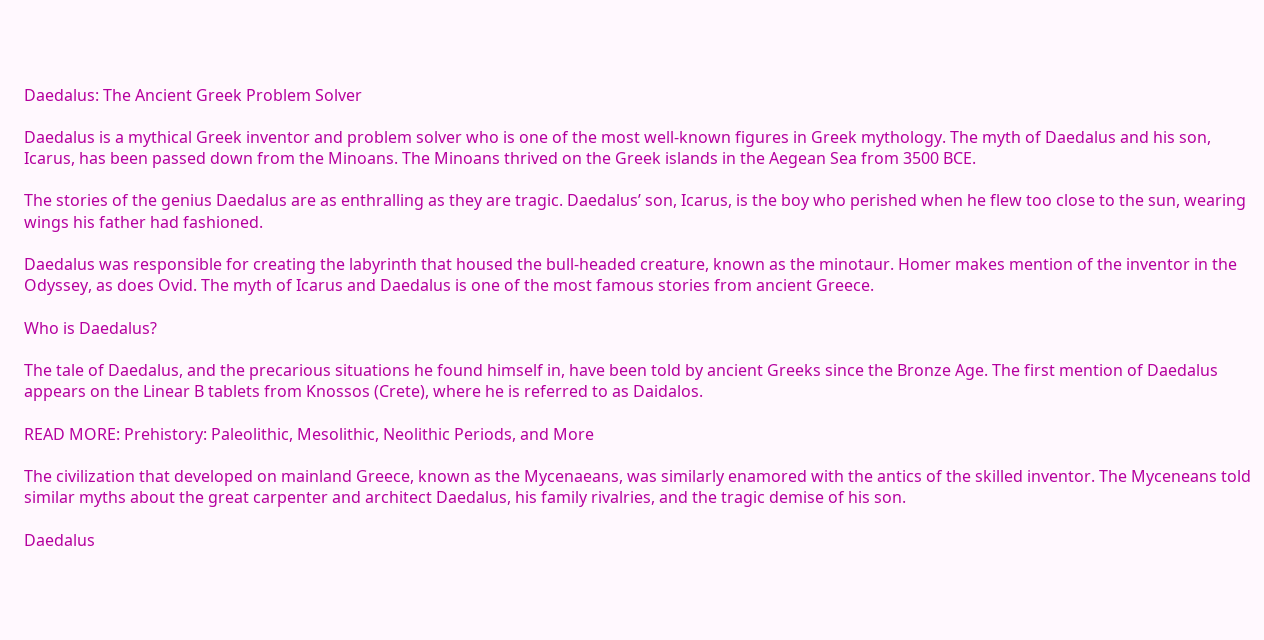Daedalus: The Ancient Greek Problem Solver

Daedalus is a mythical Greek inventor and problem solver who is one of the most well-known figures in Greek mythology. The myth of Daedalus and his son, Icarus, has been passed down from the Minoans. The Minoans thrived on the Greek islands in the Aegean Sea from 3500 BCE.

The stories of the genius Daedalus are as enthralling as they are tragic. Daedalus’ son, Icarus, is the boy who perished when he flew too close to the sun, wearing wings his father had fashioned.

Daedalus was responsible for creating the labyrinth that housed the bull-headed creature, known as the minotaur. Homer makes mention of the inventor in the Odyssey, as does Ovid. The myth of Icarus and Daedalus is one of the most famous stories from ancient Greece.

Who is Daedalus?

The tale of Daedalus, and the precarious situations he found himself in, have been told by ancient Greeks since the Bronze Age. The first mention of Daedalus appears on the Linear B tablets from Knossos (Crete), where he is referred to as Daidalos.

READ MORE: Prehistory: Paleolithic, Mesolithic, Neolithic Periods, and More

The civilization that developed on mainland Greece, known as the Mycenaeans, was similarly enamored with the antics of the skilled inventor. The Myceneans told similar myths about the great carpenter and architect Daedalus, his family rivalries, and the tragic demise of his son.

Daedalus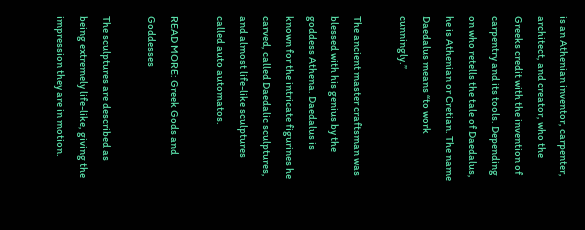is an Athenian inventor, carpenter, architect, and creator, who the Greeks credit with the invention of carpentry and its tools. Depending on who retells the tale of Daedalus, he is Athenian or Cretian. The name Daedalus means “to work cunningly.”

The ancient master craftsman was blessed with his genius by the goddess Athena. Daedalus is known for the intricate figurines he carved, called Daedalic sculptures, and almost life-like sculptures called auto automatos.

READ MORE: Greek Gods and Goddesses

The sculptures are described as being extremely life-like, giving the impression they are in motion.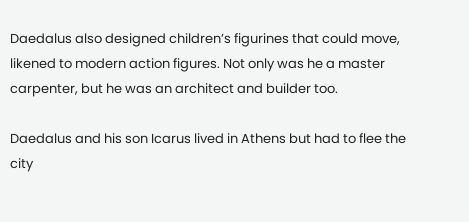Daedalus also designed children’s figurines that could move, likened to modern action figures. Not only was he a master carpenter, but he was an architect and builder too.

Daedalus and his son Icarus lived in Athens but had to flee the city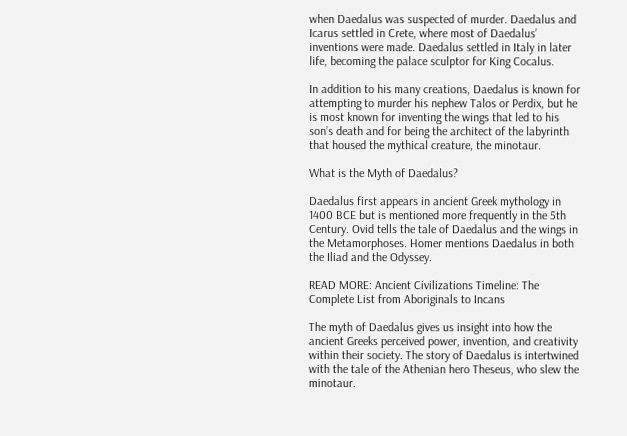when Daedalus was suspected of murder. Daedalus and Icarus settled in Crete, where most of Daedalus’ inventions were made. Daedalus settled in Italy in later life, becoming the palace sculptor for King Cocalus.

In addition to his many creations, Daedalus is known for attempting to murder his nephew Talos or Perdix, but he is most known for inventing the wings that led to his son’s death and for being the architect of the labyrinth that housed the mythical creature, the minotaur.

What is the Myth of Daedalus?

Daedalus first appears in ancient Greek mythology in 1400 BCE but is mentioned more frequently in the 5th Century. Ovid tells the tale of Daedalus and the wings in the Metamorphoses. Homer mentions Daedalus in both the Iliad and the Odyssey.

READ MORE: Ancient Civilizations Timeline: The Complete List from Aboriginals to Incans

The myth of Daedalus gives us insight into how the ancient Greeks perceived power, invention, and creativity within their society. The story of Daedalus is intertwined with the tale of the Athenian hero Theseus, who slew the minotaur.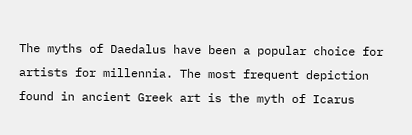The myths of Daedalus have been a popular choice for artists for millennia. The most frequent depiction found in ancient Greek art is the myth of Icarus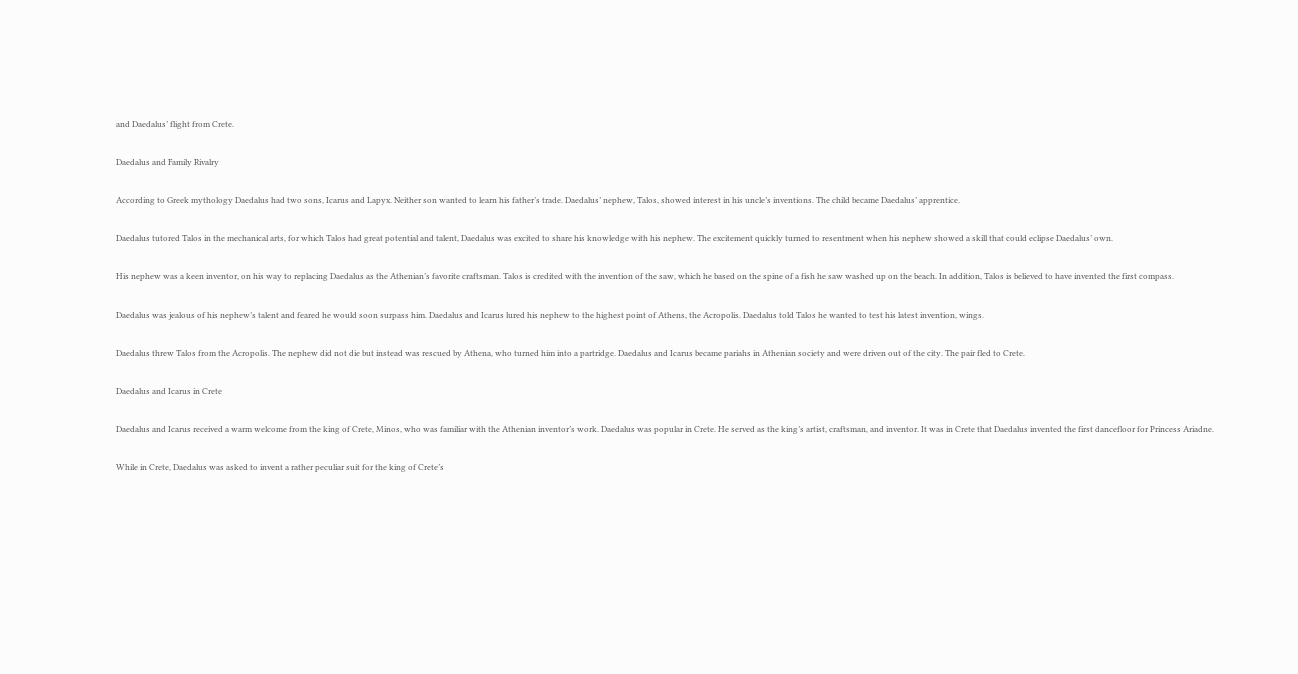and Daedalus’ flight from Crete.

Daedalus and Family Rivalry

According to Greek mythology Daedalus had two sons, Icarus and Lapyx. Neither son wanted to learn his father’s trade. Daedalus’ nephew, Talos, showed interest in his uncle’s inventions. The child became Daedalus’ apprentice.

Daedalus tutored Talos in the mechanical arts, for which Talos had great potential and talent, Daedalus was excited to share his knowledge with his nephew. The excitement quickly turned to resentment when his nephew showed a skill that could eclipse Daedalus’ own.

His nephew was a keen inventor, on his way to replacing Daedalus as the Athenian’s favorite craftsman. Talos is credited with the invention of the saw, which he based on the spine of a fish he saw washed up on the beach. In addition, Talos is believed to have invented the first compass.

Daedalus was jealous of his nephew’s talent and feared he would soon surpass him. Daedalus and Icarus lured his nephew to the highest point of Athens, the Acropolis. Daedalus told Talos he wanted to test his latest invention, wings.

Daedalus threw Talos from the Acropolis. The nephew did not die but instead was rescued by Athena, who turned him into a partridge. Daedalus and Icarus became pariahs in Athenian society and were driven out of the city. The pair fled to Crete.

Daedalus and Icarus in Crete

Daedalus and Icarus received a warm welcome from the king of Crete, Minos, who was familiar with the Athenian inventor’s work. Daedalus was popular in Crete. He served as the king’s artist, craftsman, and inventor. It was in Crete that Daedalus invented the first dancefloor for Princess Ariadne.

While in Crete, Daedalus was asked to invent a rather peculiar suit for the king of Crete’s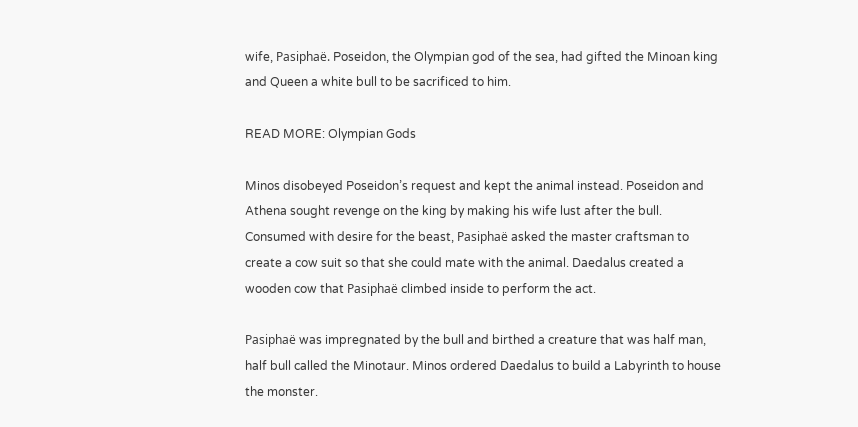wife, Pasiphaë. Poseidon, the Olympian god of the sea, had gifted the Minoan king and Queen a white bull to be sacrificed to him.

READ MORE: Olympian Gods

Minos disobeyed Poseidon’s request and kept the animal instead. Poseidon and Athena sought revenge on the king by making his wife lust after the bull. Consumed with desire for the beast, Pasiphaë asked the master craftsman to create a cow suit so that she could mate with the animal. Daedalus created a wooden cow that Pasiphaë climbed inside to perform the act.

Pasiphaë was impregnated by the bull and birthed a creature that was half man, half bull called the Minotaur. Minos ordered Daedalus to build a Labyrinth to house the monster.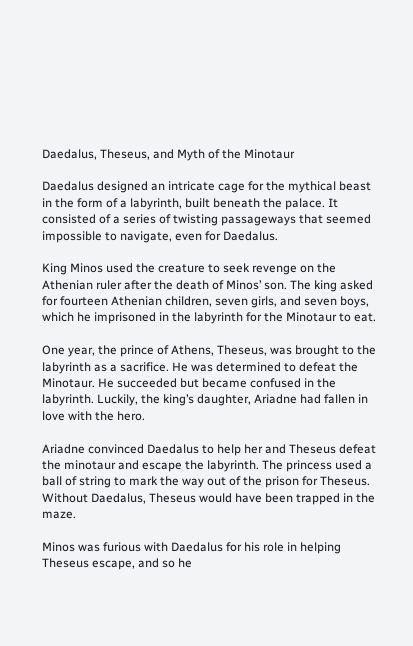Daedalus, Theseus, and Myth of the Minotaur

Daedalus designed an intricate cage for the mythical beast in the form of a labyrinth, built beneath the palace. It consisted of a series of twisting passageways that seemed impossible to navigate, even for Daedalus.

King Minos used the creature to seek revenge on the Athenian ruler after the death of Minos’ son. The king asked for fourteen Athenian children, seven girls, and seven boys, which he imprisoned in the labyrinth for the Minotaur to eat.

One year, the prince of Athens, Theseus, was brought to the labyrinth as a sacrifice. He was determined to defeat the Minotaur. He succeeded but became confused in the labyrinth. Luckily, the king’s daughter, Ariadne had fallen in love with the hero.

Ariadne convinced Daedalus to help her and Theseus defeat the minotaur and escape the labyrinth. The princess used a ball of string to mark the way out of the prison for Theseus. Without Daedalus, Theseus would have been trapped in the maze.

Minos was furious with Daedalus for his role in helping Theseus escape, and so he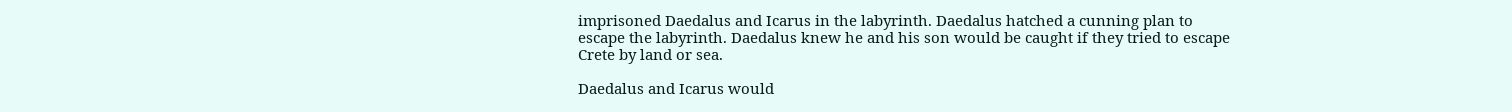imprisoned Daedalus and Icarus in the labyrinth. Daedalus hatched a cunning plan to escape the labyrinth. Daedalus knew he and his son would be caught if they tried to escape Crete by land or sea.

Daedalus and Icarus would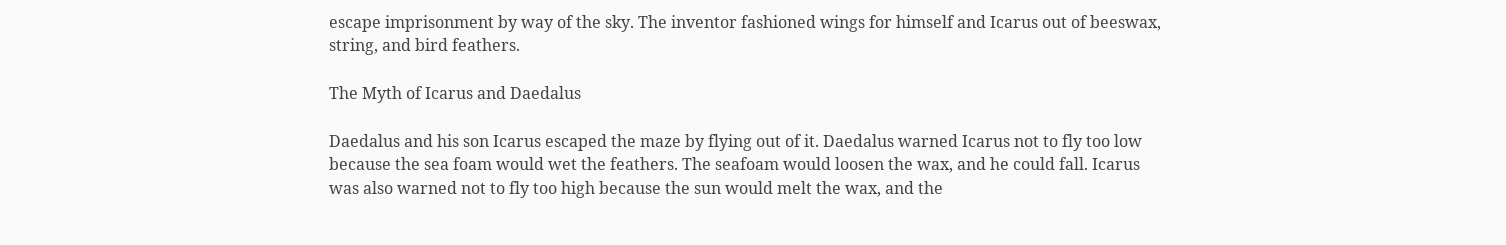escape imprisonment by way of the sky. The inventor fashioned wings for himself and Icarus out of beeswax, string, and bird feathers.

The Myth of Icarus and Daedalus

Daedalus and his son Icarus escaped the maze by flying out of it. Daedalus warned Icarus not to fly too low because the sea foam would wet the feathers. The seafoam would loosen the wax, and he could fall. Icarus was also warned not to fly too high because the sun would melt the wax, and the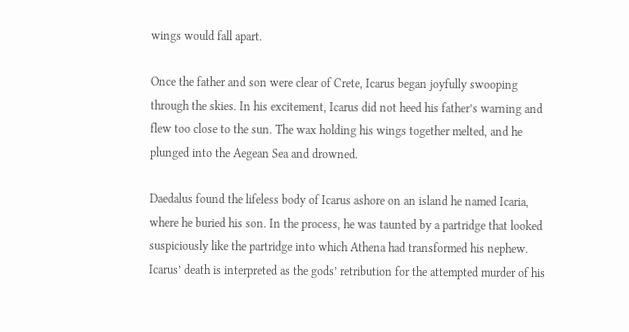wings would fall apart.

Once the father and son were clear of Crete, Icarus began joyfully swooping through the skies. In his excitement, Icarus did not heed his father’s warning and flew too close to the sun. The wax holding his wings together melted, and he plunged into the Aegean Sea and drowned.

Daedalus found the lifeless body of Icarus ashore on an island he named Icaria, where he buried his son. In the process, he was taunted by a partridge that looked suspiciously like the partridge into which Athena had transformed his nephew. Icarus’ death is interpreted as the gods’ retribution for the attempted murder of his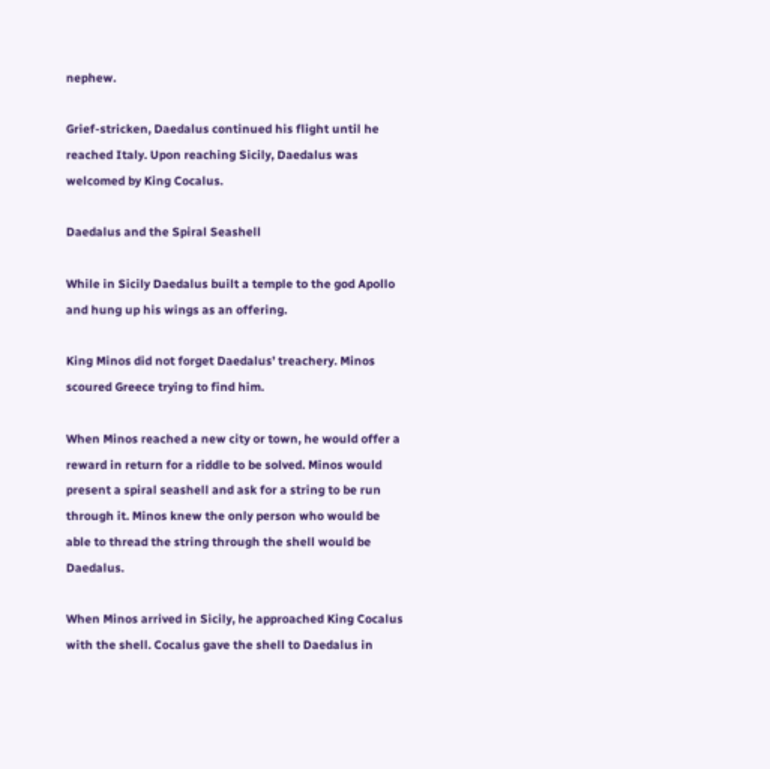nephew.

Grief-stricken, Daedalus continued his flight until he reached Italy. Upon reaching Sicily, Daedalus was welcomed by King Cocalus.

Daedalus and the Spiral Seashell

While in Sicily Daedalus built a temple to the god Apollo and hung up his wings as an offering.

King Minos did not forget Daedalus’ treachery. Minos scoured Greece trying to find him.

When Minos reached a new city or town, he would offer a reward in return for a riddle to be solved. Minos would present a spiral seashell and ask for a string to be run through it. Minos knew the only person who would be able to thread the string through the shell would be Daedalus.

When Minos arrived in Sicily, he approached King Cocalus with the shell. Cocalus gave the shell to Daedalus in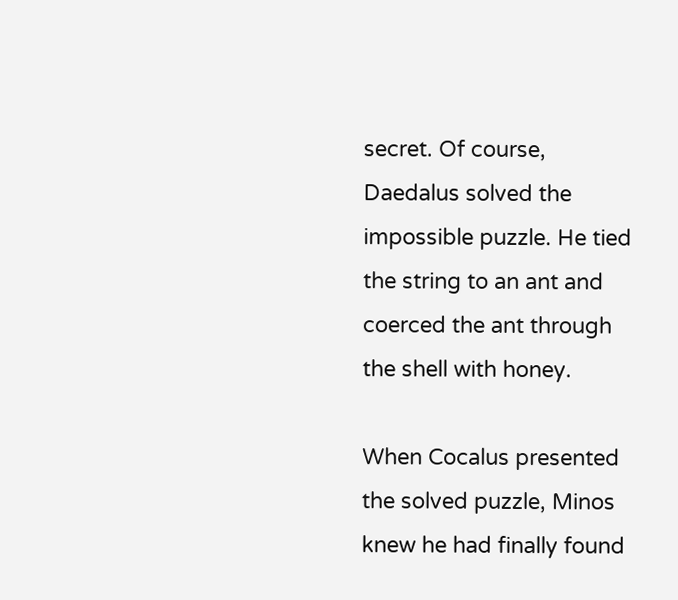secret. Of course, Daedalus solved the impossible puzzle. He tied the string to an ant and coerced the ant through the shell with honey.

When Cocalus presented the solved puzzle, Minos knew he had finally found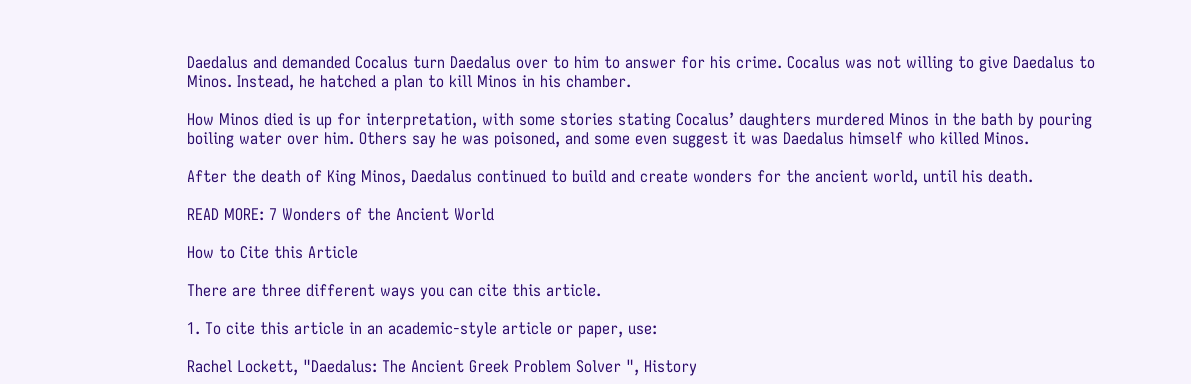Daedalus and demanded Cocalus turn Daedalus over to him to answer for his crime. Cocalus was not willing to give Daedalus to Minos. Instead, he hatched a plan to kill Minos in his chamber.

How Minos died is up for interpretation, with some stories stating Cocalus’ daughters murdered Minos in the bath by pouring boiling water over him. Others say he was poisoned, and some even suggest it was Daedalus himself who killed Minos.

After the death of King Minos, Daedalus continued to build and create wonders for the ancient world, until his death.

READ MORE: 7 Wonders of the Ancient World

How to Cite this Article

There are three different ways you can cite this article.

1. To cite this article in an academic-style article or paper, use:

Rachel Lockett, "Daedalus: The Ancient Greek Problem Solver ", History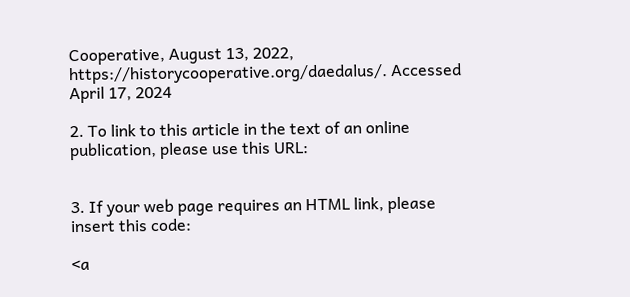Cooperative, August 13, 2022, https://historycooperative.org/daedalus/. Accessed April 17, 2024

2. To link to this article in the text of an online publication, please use this URL:


3. If your web page requires an HTML link, please insert this code:

<a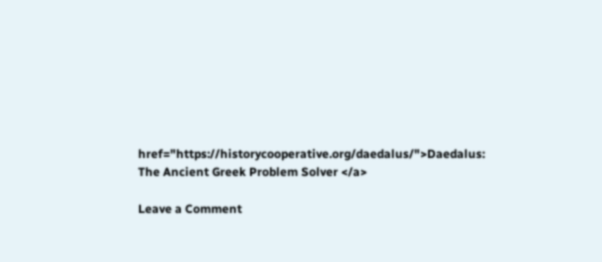href="https://historycooperative.org/daedalus/">Daedalus: The Ancient Greek Problem Solver </a>

Leave a Comment